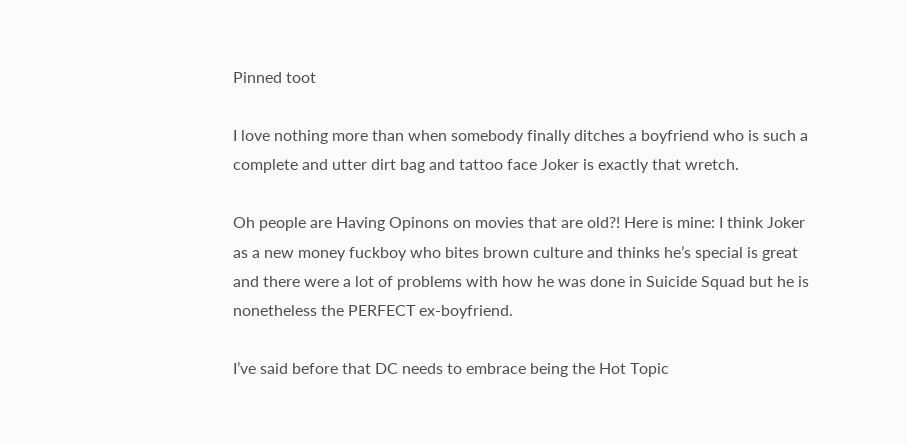Pinned toot

I love nothing more than when somebody finally ditches a boyfriend who is such a complete and utter dirt bag and tattoo face Joker is exactly that wretch.

Oh people are Having Opinons on movies that are old?! Here is mine: I think Joker as a new money fuckboy who bites brown culture and thinks he’s special is great and there were a lot of problems with how he was done in Suicide Squad but he is nonetheless the PERFECT ex-boyfriend.

I’ve said before that DC needs to embrace being the Hot Topic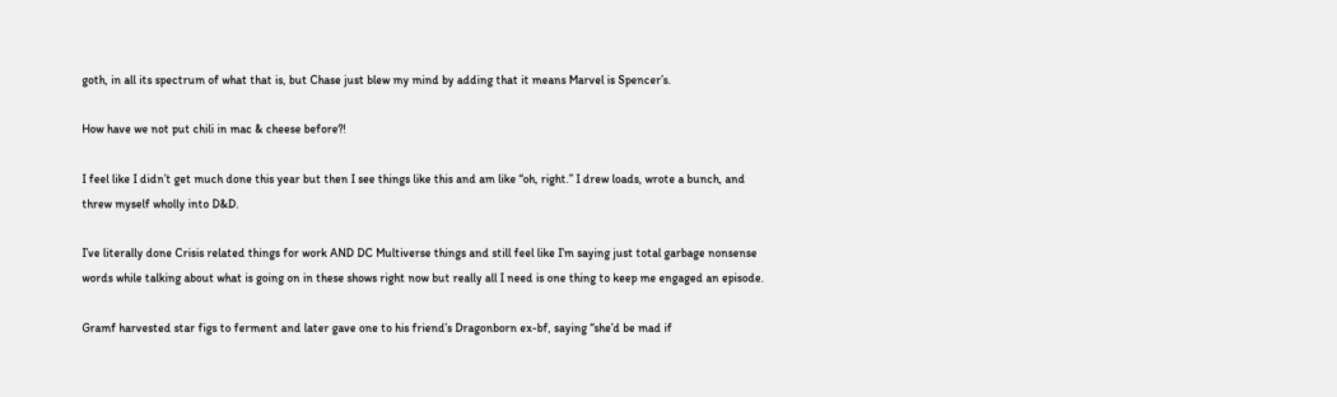goth, in all its spectrum of what that is, but Chase just blew my mind by adding that it means Marvel is Spencer’s.

How have we not put chili in mac & cheese before?!

I feel like I didn’t get much done this year but then I see things like this and am like “oh, right.” I drew loads, wrote a bunch, and threw myself wholly into D&D.

I’ve literally done Crisis related things for work AND DC Multiverse things and still feel like I’m saying just total garbage nonsense words while talking about what is going on in these shows right now but really all I need is one thing to keep me engaged an episode.

Gramf harvested star figs to ferment and later gave one to his friend’s Dragonborn ex-bf, saying “she’d be mad if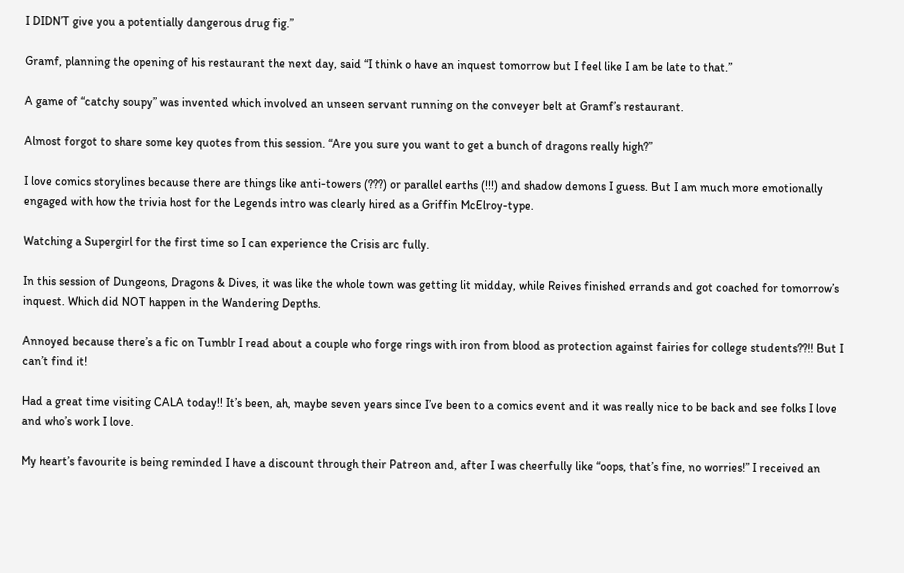I DIDN’T give you a potentially dangerous drug fig.”

Gramf, planning the opening of his restaurant the next day, said “I think o have an inquest tomorrow but I feel like I am be late to that.”

A game of “catchy soupy” was invented which involved an unseen servant running on the conveyer belt at Gramf’s restaurant.

Almost forgot to share some key quotes from this session. “Are you sure you want to get a bunch of dragons really high?”

I love comics storylines because there are things like anti-towers (???) or parallel earths (!!!) and shadow demons I guess. But I am much more emotionally engaged with how the trivia host for the Legends intro was clearly hired as a Griffin McElroy-type.

Watching a Supergirl for the first time so I can experience the Crisis arc fully.

In this session of Dungeons, Dragons & Dives, it was like the whole town was getting lit midday, while Reives finished errands and got coached for tomorrow’s inquest. Which did NOT happen in the Wandering Depths.

Annoyed because there’s a fic on Tumblr I read about a couple who forge rings with iron from blood as protection against fairies for college students??!! But I can’t find it!

Had a great time visiting CALA today!! It’s been, ah, maybe seven years since I’ve been to a comics event and it was really nice to be back and see folks I love and who’s work I love.

My heart’s favourite is being reminded I have a discount through their Patreon and, after I was cheerfully like “oops, that’s fine, no worries!” I received an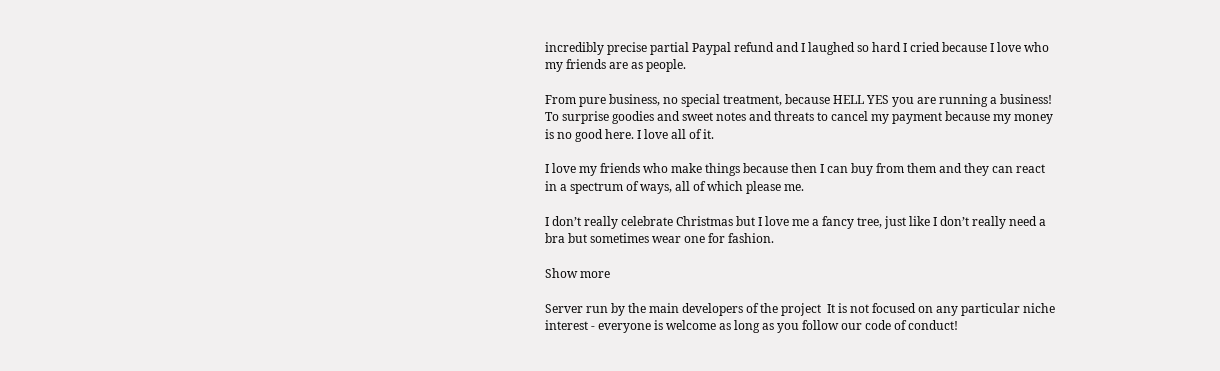incredibly precise partial Paypal refund and I laughed so hard I cried because I love who my friends are as people.

From pure business, no special treatment, because HELL YES you are running a business! To surprise goodies and sweet notes and threats to cancel my payment because my money is no good here. I love all of it.

I love my friends who make things because then I can buy from them and they can react in a spectrum of ways, all of which please me.

I don’t really celebrate Christmas but I love me a fancy tree, just like I don’t really need a bra but sometimes wear one for fashion.

Show more

Server run by the main developers of the project  It is not focused on any particular niche interest - everyone is welcome as long as you follow our code of conduct!